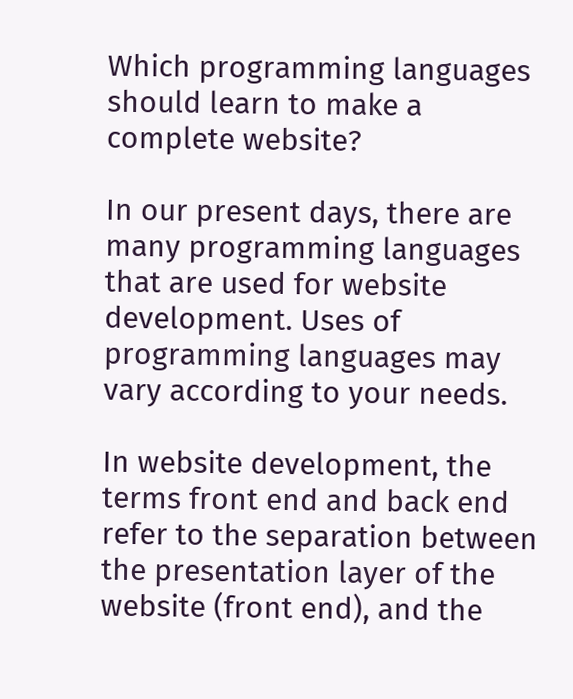Which programming languages should learn to make a complete website?

In our present days, there are many programming languages that are used for website development. Uses of programming languages may vary according to your needs.

In website development, the terms front end and back end refer to the separation between the presentation layer of the website (front end), and the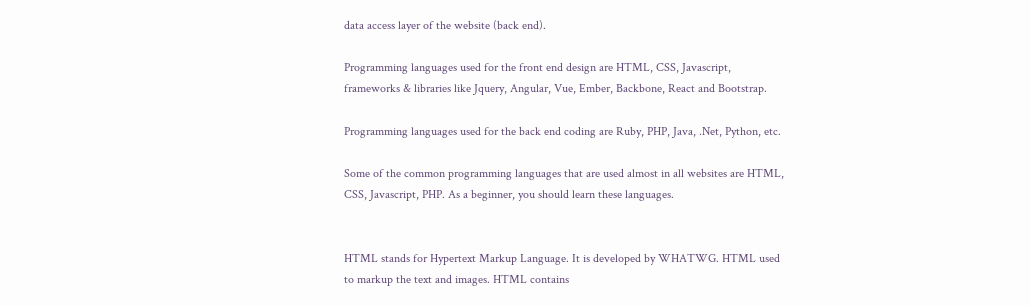data access layer of the website (back end).

Programming languages used for the front end design are HTML, CSS, Javascript, frameworks & libraries like Jquery, Angular, Vue, Ember, Backbone, React and Bootstrap.

Programming languages used for the back end coding are Ruby, PHP, Java, .Net, Python, etc.

Some of the common programming languages that are used almost in all websites are HTML, CSS, Javascript, PHP. As a beginner, you should learn these languages.


HTML stands for Hypertext Markup Language. It is developed by WHATWG. HTML used to markup the text and images. HTML contains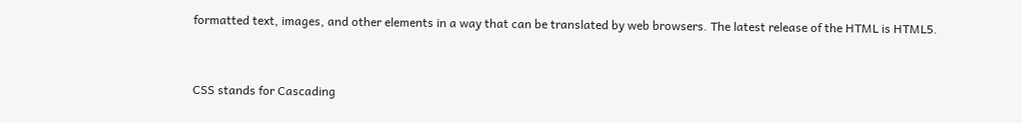formatted text, images, and other elements in a way that can be translated by web browsers. The latest release of the HTML is HTML5.


CSS stands for Cascading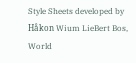Style Sheets developed by Håkon Wium LieBert Bos, World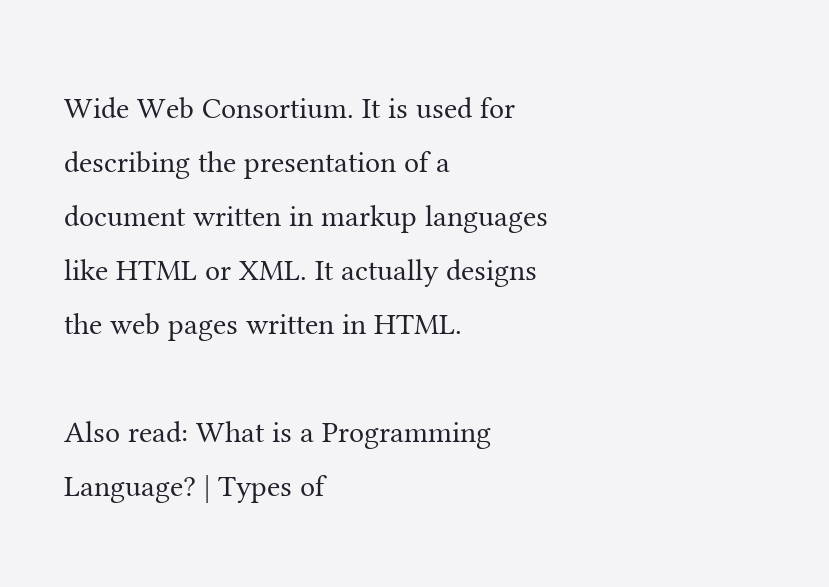Wide Web Consortium. It is used for describing the presentation of a document written in markup languages like HTML or XML. It actually designs the web pages written in HTML.

Also read: What is a Programming Language? | Types of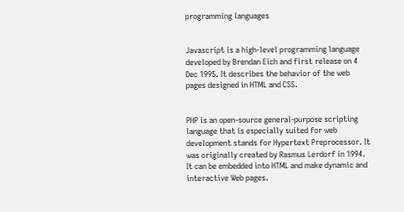programming languages


Javascript is a high-level programming language developed by Brendan Eich and first release on 4 Dec 1995. It describes the behavior of the web pages designed in HTML and CSS.


PHP is an open-source general-purpose scripting language that is especially suited for web development stands for Hypertext Preprocessor. It was originally created by Rasmus Lerdorf in 1994. It can be embedded into HTML and make dynamic and interactive Web pages.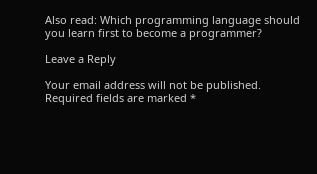Also read: Which programming language should you learn first to become a programmer?

Leave a Reply

Your email address will not be published. Required fields are marked *